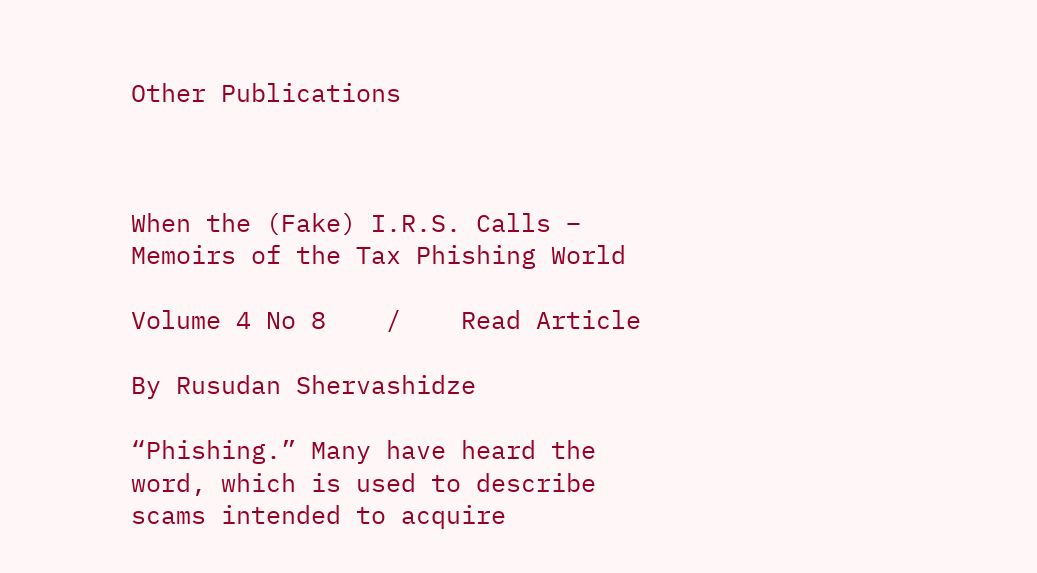Other Publications



When the (Fake) I.R.S. Calls – Memoirs of the Tax Phishing World

Volume 4 No 8    /    Read Article

By Rusudan Shervashidze

“Phishing.” Many have heard the word, which is used to describe scams intended to acquire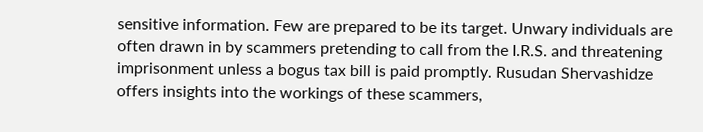sensitive information. Few are prepared to be its target. Unwary individuals are often drawn in by scammers pretending to call from the I.R.S. and threatening imprisonment unless a bogus tax bill is paid promptly. Rusudan Shervashidze offers insights into the workings of these scammers,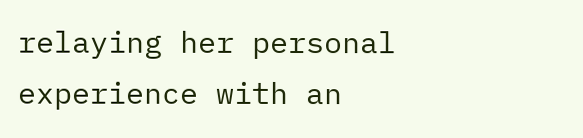relaying her personal experience with an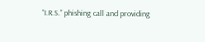“I.R.S.” phishing call and providing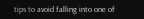tips to avoid falling into one of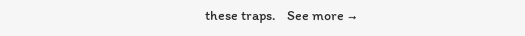these traps.    See more →